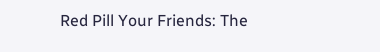Red Pill Your Friends: The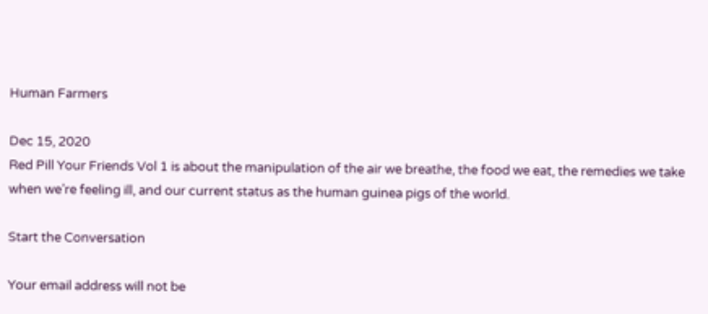Human Farmers

Dec 15, 2020
Red Pill Your Friends Vol 1 is about the manipulation of the air we breathe, the food we eat, the remedies we take when we’re feeling ill, and our current status as the human guinea pigs of the world.

Start the Conversation

Your email address will not be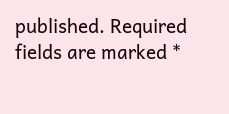published. Required fields are marked *